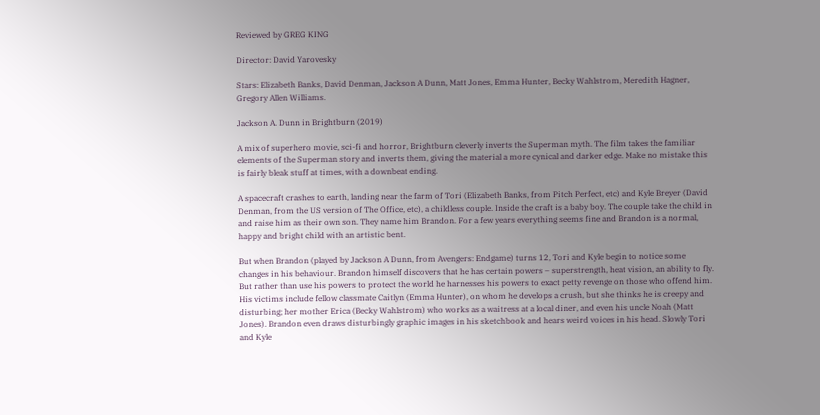Reviewed by GREG KING

Director: David Yarovesky

Stars: Elizabeth Banks, David Denman, Jackson A Dunn, Matt Jones, Emma Hunter, Becky Wahlstrom, Meredith Hagner, Gregory Allen Williams.

Jackson A. Dunn in Brightburn (2019)

A mix of superhero movie, sci-fi and horror, Brightburn cleverly inverts the Superman myth. The film takes the familiar elements of the Superman story and inverts them, giving the material a more cynical and darker edge. Make no mistake this is fairly bleak stuff at times, with a downbeat ending.

A spacecraft crashes to earth, landing near the farm of Tori (Elizabeth Banks, from Pitch Perfect, etc) and Kyle Breyer (David Denman, from the US version of The Office, etc), a childless couple. Inside the craft is a baby boy. The couple take the child in and raise him as their own son. They name him Brandon. For a few years everything seems fine and Brandon is a normal, happy and bright child with an artistic bent.

But when Brandon (played by Jackson A Dunn, from Avengers: Endgame) turns 12, Tori and Kyle begin to notice some changes in his behaviour. Brandon himself discovers that he has certain powers – superstrength, heat vision, an ability to fly. But rather than use his powers to protect the world he harnesses his powers to exact petty revenge on those who offend him. His victims include fellow classmate Caitlyn (Emma Hunter), on whom he develops a crush, but she thinks he is creepy and disturbing; her mother Erica (Becky Wahlstrom) who works as a waitress at a local diner, and even his uncle Noah (Matt Jones). Brandon even draws disturbingly graphic images in his sketchbook and hears weird voices in his head. Slowly Tori and Kyle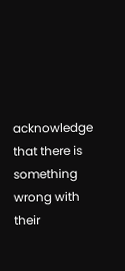acknowledge that there is something wrong with their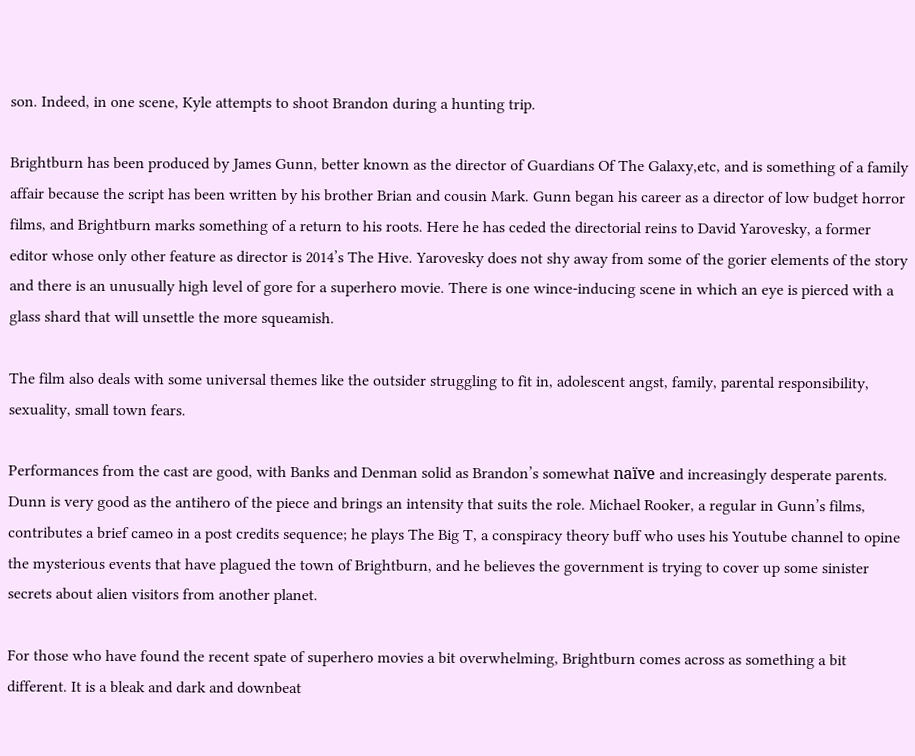son. Indeed, in one scene, Kyle attempts to shoot Brandon during a hunting trip.

Brightburn has been produced by James Gunn, better known as the director of Guardians Of The Galaxy,etc, and is something of a family affair because the script has been written by his brother Brian and cousin Mark. Gunn began his career as a director of low budget horror films, and Brightburn marks something of a return to his roots. Here he has ceded the directorial reins to David Yarovesky, a former editor whose only other feature as director is 2014’s The Hive. Yarovesky does not shy away from some of the gorier elements of the story and there is an unusually high level of gore for a superhero movie. There is one wince-inducing scene in which an eye is pierced with a glass shard that will unsettle the more squeamish.

The film also deals with some universal themes like the outsider struggling to fit in, adolescent angst, family, parental responsibility, sexuality, small town fears.

Performances from the cast are good, with Banks and Denman solid as Brandon’s somewhat naïve and increasingly desperate parents. Dunn is very good as the antihero of the piece and brings an intensity that suits the role. Michael Rooker, a regular in Gunn’s films, contributes a brief cameo in a post credits sequence; he plays The Big T, a conspiracy theory buff who uses his Youtube channel to opine the mysterious events that have plagued the town of Brightburn, and he believes the government is trying to cover up some sinister secrets about alien visitors from another planet.

For those who have found the recent spate of superhero movies a bit overwhelming, Brightburn comes across as something a bit different. It is a bleak and dark and downbeat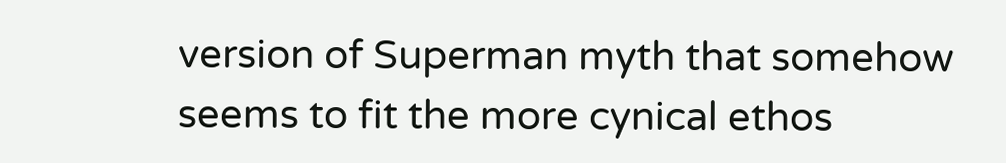version of Superman myth that somehow seems to fit the more cynical ethos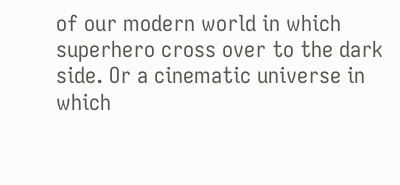of our modern world in which superhero cross over to the dark side. Or a cinematic universe in which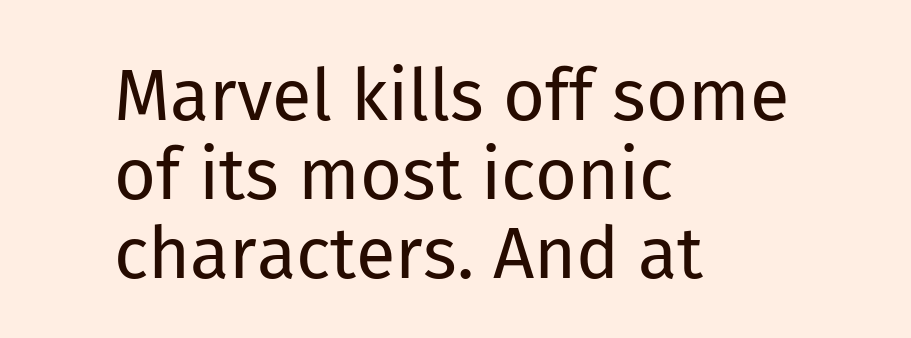Marvel kills off some of its most iconic characters. And at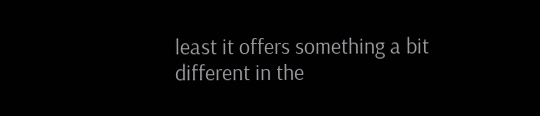least it offers something a bit different in the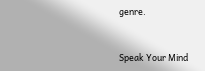genre.


Speak Your Mind